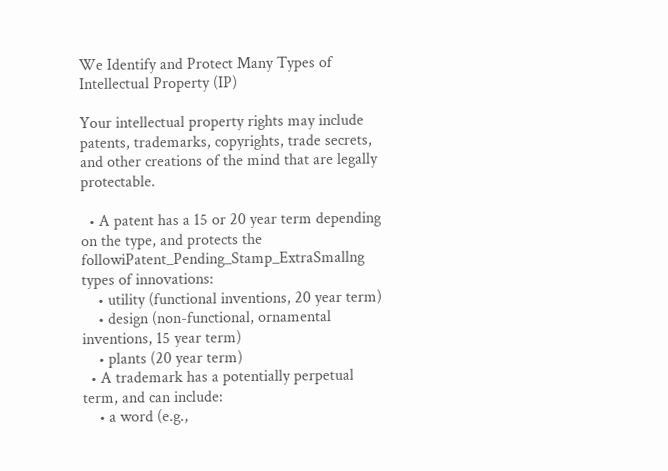We Identify and Protect Many Types of Intellectual Property (IP)

Your intellectual property rights may include patents, trademarks, copyrights, trade secrets, and other creations of the mind that are legally protectable.

  • A patent has a 15 or 20 year term depending on the type, and protects the followiPatent_Pending_Stamp_ExtraSmallng types of innovations:
    • utility (functional inventions, 20 year term)
    • design (non-functional, ornamental inventions, 15 year term)
    • plants (20 year term)
  • A trademark has a potentially perpetual term, and can include:
    • a word (e.g.,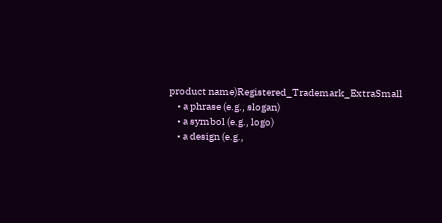product name)Registered_Trademark_ExtraSmall
    • a phrase (e.g., slogan)
    • a symbol (e.g., logo)
    • a design (e.g.,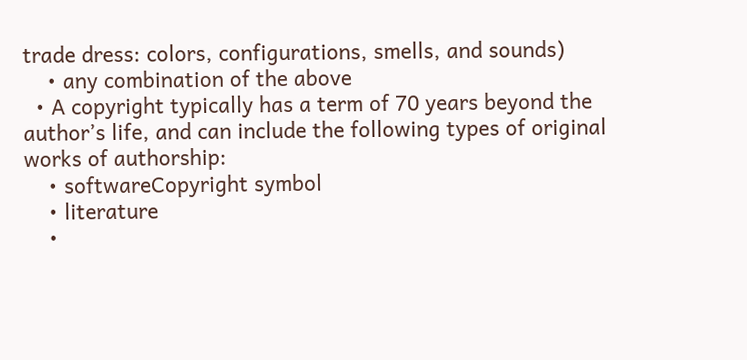trade dress: colors, configurations, smells, and sounds)
    • any combination of the above
  • A copyright typically has a term of 70 years beyond the author’s life, and can include the following types of original works of authorship:
    • softwareCopyright symbol
    • literature
    •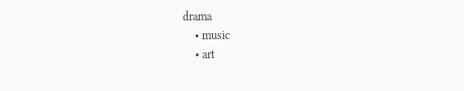drama
    • music
    • art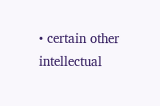• certain other intellectual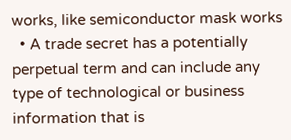works, like semiconductor mask works
  • A trade secret has a potentially perpetual term and can include any type of technological or business information that is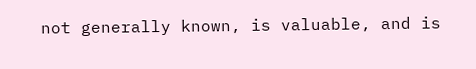not generally known, is valuable, and is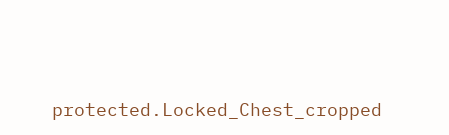protected.Locked_Chest_cropped